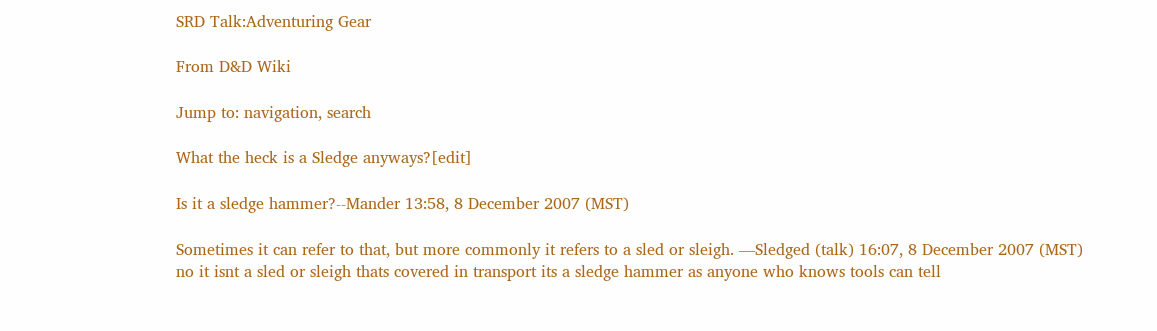SRD Talk:Adventuring Gear

From D&D Wiki

Jump to: navigation, search

What the heck is a Sledge anyways?[edit]

Is it a sledge hammer?--Mander 13:58, 8 December 2007 (MST)

Sometimes it can refer to that, but more commonly it refers to a sled or sleigh. —Sledged (talk) 16:07, 8 December 2007 (MST)
no it isnt a sled or sleigh thats covered in transport its a sledge hammer as anyone who knows tools can tell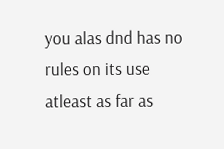you alas dnd has no rules on its use atleast as far as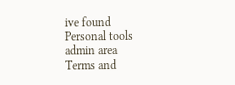ive found
Personal tools
admin area
Terms and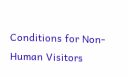Conditions for Non-Human Visitors